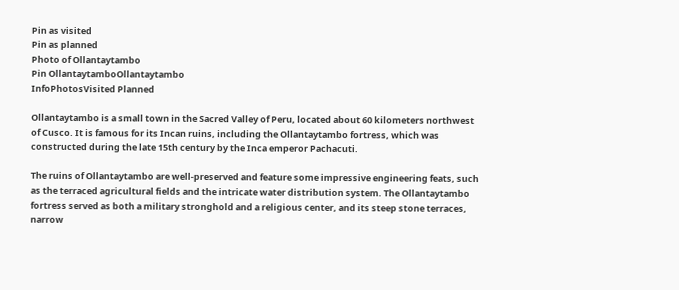Pin as visited
Pin as planned
Photo of Ollantaytambo
Pin OllantaytamboOllantaytambo
InfoPhotosVisited Planned

Ollantaytambo is a small town in the Sacred Valley of Peru, located about 60 kilometers northwest of Cusco. It is famous for its Incan ruins, including the Ollantaytambo fortress, which was constructed during the late 15th century by the Inca emperor Pachacuti.

The ruins of Ollantaytambo are well-preserved and feature some impressive engineering feats, such as the terraced agricultural fields and the intricate water distribution system. The Ollantaytambo fortress served as both a military stronghold and a religious center, and its steep stone terraces, narrow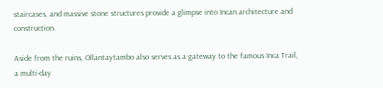staircases, and massive stone structures provide a glimpse into Incan architecture and construction.

Aside from the ruins, Ollantaytambo also serves as a gateway to the famous Inca Trail, a multi-day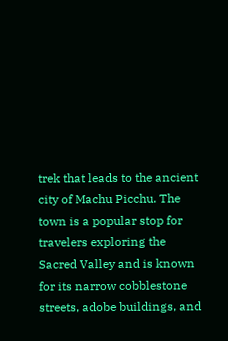trek that leads to the ancient city of Machu Picchu. The town is a popular stop for travelers exploring the Sacred Valley and is known for its narrow cobblestone streets, adobe buildings, and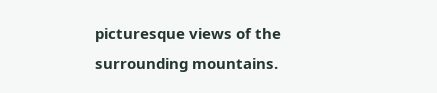picturesque views of the surrounding mountains.